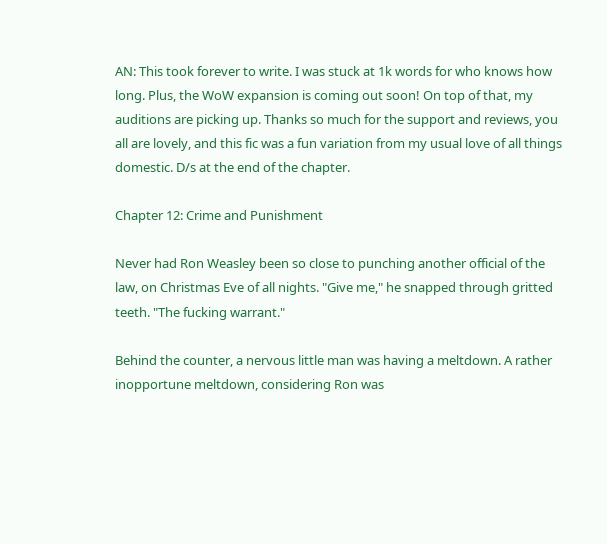AN: This took forever to write. I was stuck at 1k words for who knows how long. Plus, the WoW expansion is coming out soon! On top of that, my auditions are picking up. Thanks so much for the support and reviews, you all are lovely, and this fic was a fun variation from my usual love of all things domestic. D/s at the end of the chapter.

Chapter 12: Crime and Punishment

Never had Ron Weasley been so close to punching another official of the law, on Christmas Eve of all nights. "Give me," he snapped through gritted teeth. "The fucking warrant."

Behind the counter, a nervous little man was having a meltdown. A rather inopportune meltdown, considering Ron was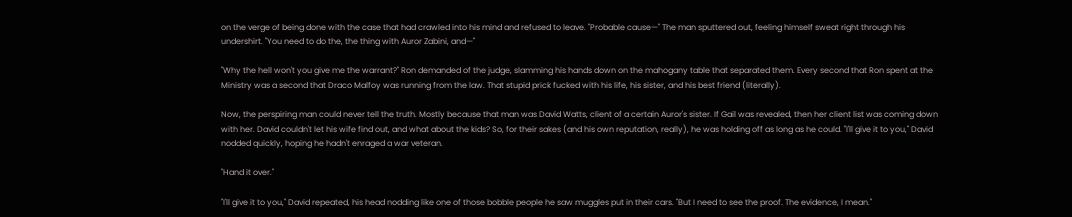on the verge of being done with the case that had crawled into his mind and refused to leave. "Probable cause—" The man sputtered out, feeling himself sweat right through his undershirt. "You need to do the, the thing with Auror Zabini, and—"

"Why the hell won't you give me the warrant?" Ron demanded of the judge, slamming his hands down on the mahogany table that separated them. Every second that Ron spent at the Ministry was a second that Draco Malfoy was running from the law. That stupid prick fucked with his life, his sister, and his best friend (literally).

Now, the perspiring man could never tell the truth. Mostly because that man was David Watts, client of a certain Auror's sister. If Gail was revealed, then her client list was coming down with her. David couldn't let his wife find out, and what about the kids? So, for their sakes (and his own reputation, really), he was holding off as long as he could. "I'll give it to you," David nodded quickly, hoping he hadn't enraged a war veteran.

"Hand it over."

"I'll give it to you," David repeated, his head nodding like one of those bobble people he saw muggles put in their cars. "But I need to see the proof. The evidence, I mean."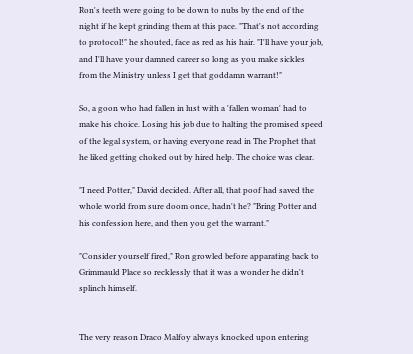Ron's teeth were going to be down to nubs by the end of the night if he kept grinding them at this pace. "That's not according to protocol!" he shouted, face as red as his hair. "I'll have your job, and I'll have your damned career so long as you make sickles from the Ministry unless I get that goddamn warrant!"

So, a goon who had fallen in lust with a 'fallen woman' had to make his choice. Losing his job due to halting the promised speed of the legal system, or having everyone read in The Prophet that he liked getting choked out by hired help. The choice was clear.

"I need Potter," David decided. After all, that poof had saved the whole world from sure doom once, hadn't he? "Bring Potter and his confession here, and then you get the warrant."

"Consider yourself fired," Ron growled before apparating back to Grimmauld Place so recklessly that it was a wonder he didn't splinch himself.


The very reason Draco Malfoy always knocked upon entering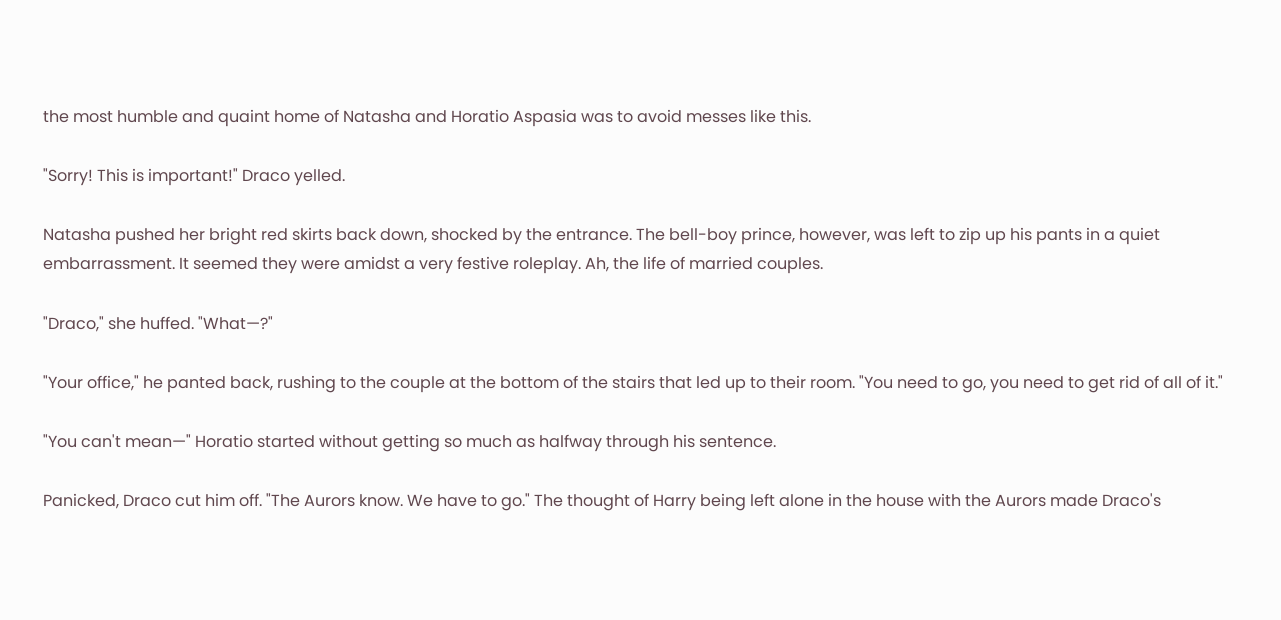the most humble and quaint home of Natasha and Horatio Aspasia was to avoid messes like this.

"Sorry! This is important!" Draco yelled.

Natasha pushed her bright red skirts back down, shocked by the entrance. The bell-boy prince, however, was left to zip up his pants in a quiet embarrassment. It seemed they were amidst a very festive roleplay. Ah, the life of married couples.

"Draco," she huffed. "What—?"

"Your office," he panted back, rushing to the couple at the bottom of the stairs that led up to their room. "You need to go, you need to get rid of all of it."

"You can't mean—" Horatio started without getting so much as halfway through his sentence.

Panicked, Draco cut him off. "The Aurors know. We have to go." The thought of Harry being left alone in the house with the Aurors made Draco's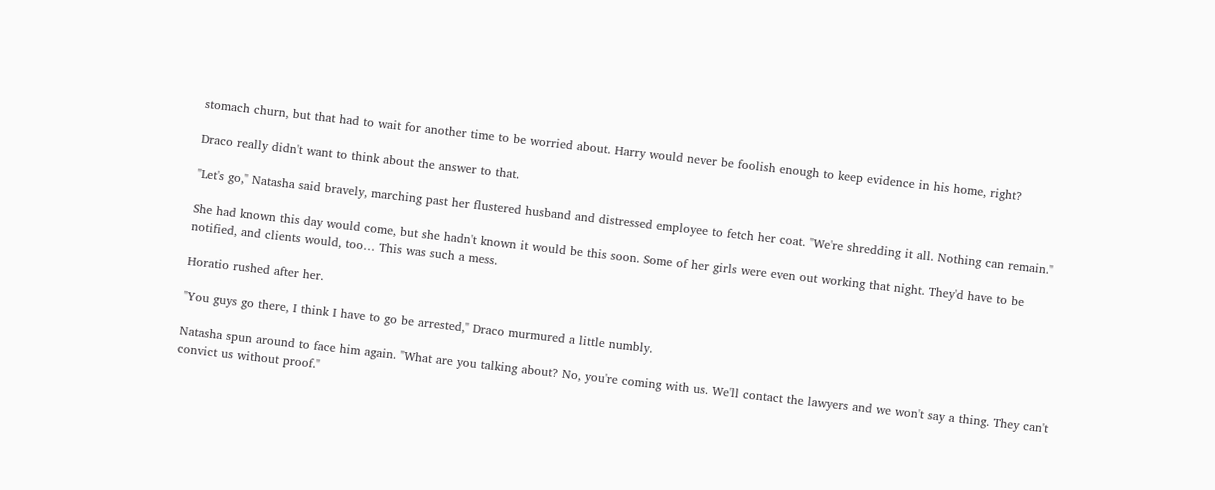stomach churn, but that had to wait for another time to be worried about. Harry would never be foolish enough to keep evidence in his home, right?

Draco really didn't want to think about the answer to that.

"Let's go," Natasha said bravely, marching past her flustered husband and distressed employee to fetch her coat. "We're shredding it all. Nothing can remain."

She had known this day would come, but she hadn't known it would be this soon. Some of her girls were even out working that night. They'd have to be notified, and clients would, too… This was such a mess.

Horatio rushed after her.

"You guys go there, I think I have to go be arrested," Draco murmured a little numbly.

Natasha spun around to face him again. "What are you talking about? No, you're coming with us. We'll contact the lawyers and we won't say a thing. They can't convict us without proof."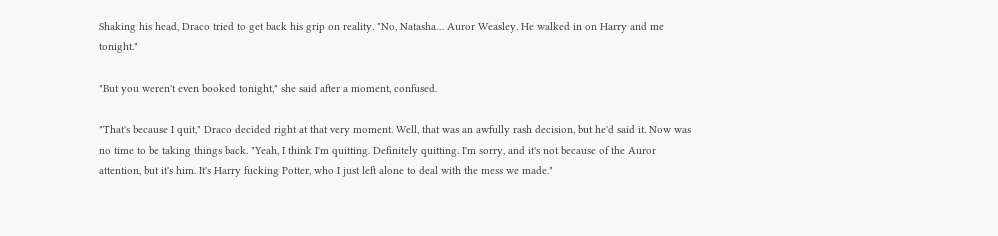Shaking his head, Draco tried to get back his grip on reality. "No, Natasha… Auror Weasley. He walked in on Harry and me tonight."

"But you weren't even booked tonight," she said after a moment, confused.

"That's because I quit," Draco decided right at that very moment. Well, that was an awfully rash decision, but he'd said it. Now was no time to be taking things back. "Yeah, I think I'm quitting. Definitely quitting. I'm sorry, and it's not because of the Auror attention, but it's him. It's Harry fucking Potter, who I just left alone to deal with the mess we made."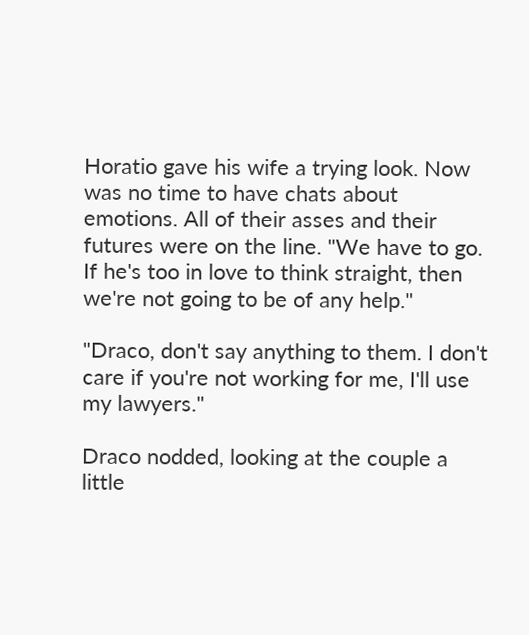Horatio gave his wife a trying look. Now was no time to have chats about emotions. All of their asses and their futures were on the line. "We have to go. If he's too in love to think straight, then we're not going to be of any help."

"Draco, don't say anything to them. I don't care if you're not working for me, I'll use my lawyers."

Draco nodded, looking at the couple a little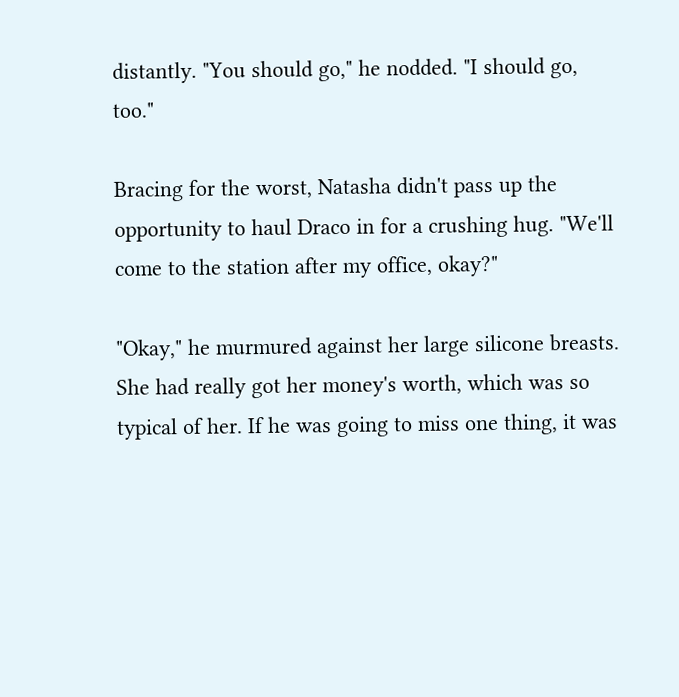distantly. "You should go," he nodded. "I should go, too."

Bracing for the worst, Natasha didn't pass up the opportunity to haul Draco in for a crushing hug. "We'll come to the station after my office, okay?"

"Okay," he murmured against her large silicone breasts. She had really got her money's worth, which was so typical of her. If he was going to miss one thing, it was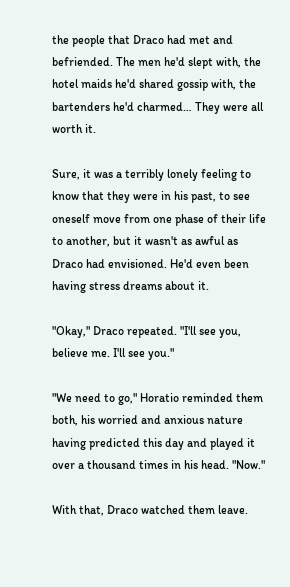the people that Draco had met and befriended. The men he'd slept with, the hotel maids he'd shared gossip with, the bartenders he'd charmed… They were all worth it.

Sure, it was a terribly lonely feeling to know that they were in his past, to see oneself move from one phase of their life to another, but it wasn't as awful as Draco had envisioned. He'd even been having stress dreams about it.

"Okay," Draco repeated. "I'll see you, believe me. I'll see you."

"We need to go," Horatio reminded them both, his worried and anxious nature having predicted this day and played it over a thousand times in his head. "Now."

With that, Draco watched them leave.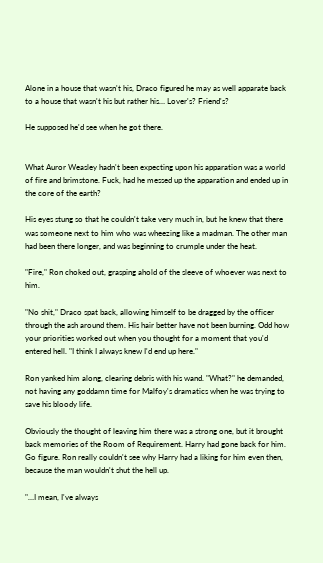Alone in a house that wasn't his, Draco figured he may as well apparate back to a house that wasn't his but rather his… Lover's? Friend's?

He supposed he'd see when he got there.


What Auror Weasley hadn't been expecting upon his apparation was a world of fire and brimstone. Fuck, had he messed up the apparation and ended up in the core of the earth?

His eyes stung so that he couldn't take very much in, but he knew that there was someone next to him who was wheezing like a madman. The other man had been there longer, and was beginning to crumple under the heat.

"Fire," Ron choked out, grasping ahold of the sleeve of whoever was next to him.

"No shit," Draco spat back, allowing himself to be dragged by the officer through the ash around them. His hair better have not been burning. Odd how your priorities worked out when you thought for a moment that you'd entered hell. "I think I always knew I'd end up here."

Ron yanked him along, clearing debris with his wand. "What?" he demanded, not having any goddamn time for Malfoy's dramatics when he was trying to save his bloody life.

Obviously the thought of leaving him there was a strong one, but it brought back memories of the Room of Requirement. Harry had gone back for him. Go figure. Ron really couldn't see why Harry had a liking for him even then, because the man wouldn't shut the hell up.

"…I mean, I've always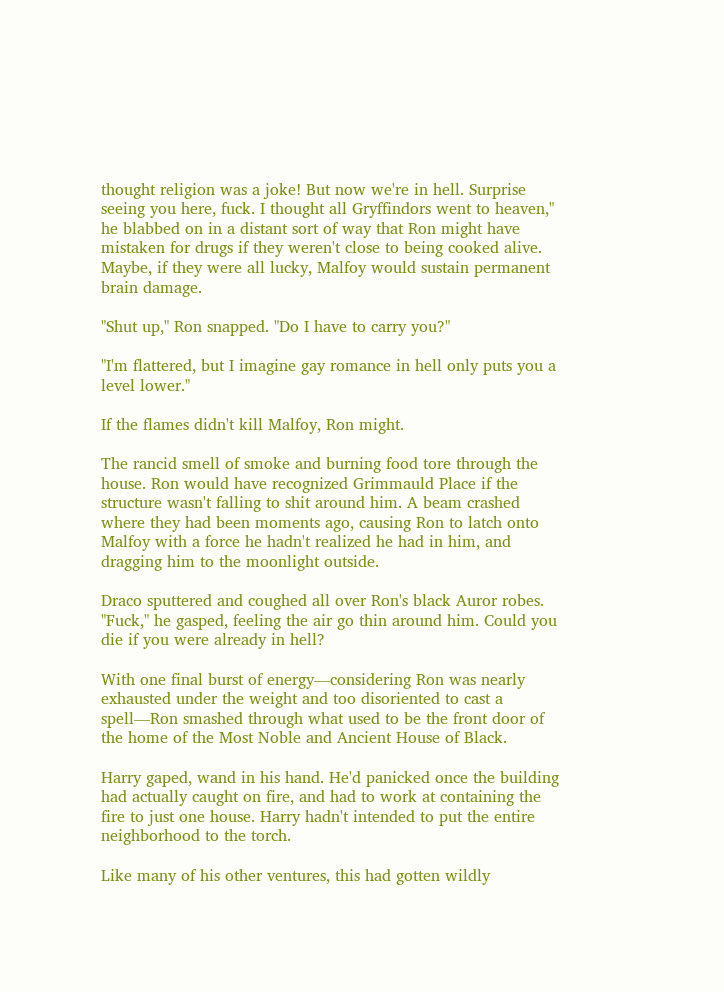thought religion was a joke! But now we're in hell. Surprise seeing you here, fuck. I thought all Gryffindors went to heaven," he blabbed on in a distant sort of way that Ron might have mistaken for drugs if they weren't close to being cooked alive. Maybe, if they were all lucky, Malfoy would sustain permanent brain damage.

"Shut up," Ron snapped. "Do I have to carry you?"

"I'm flattered, but I imagine gay romance in hell only puts you a level lower."

If the flames didn't kill Malfoy, Ron might.

The rancid smell of smoke and burning food tore through the house. Ron would have recognized Grimmauld Place if the structure wasn't falling to shit around him. A beam crashed where they had been moments ago, causing Ron to latch onto Malfoy with a force he hadn't realized he had in him, and dragging him to the moonlight outside.

Draco sputtered and coughed all over Ron's black Auror robes. "Fuck," he gasped, feeling the air go thin around him. Could you die if you were already in hell?

With one final burst of energy—considering Ron was nearly exhausted under the weight and too disoriented to cast a spell—Ron smashed through what used to be the front door of the home of the Most Noble and Ancient House of Black.

Harry gaped, wand in his hand. He'd panicked once the building had actually caught on fire, and had to work at containing the fire to just one house. Harry hadn't intended to put the entire neighborhood to the torch.

Like many of his other ventures, this had gotten wildly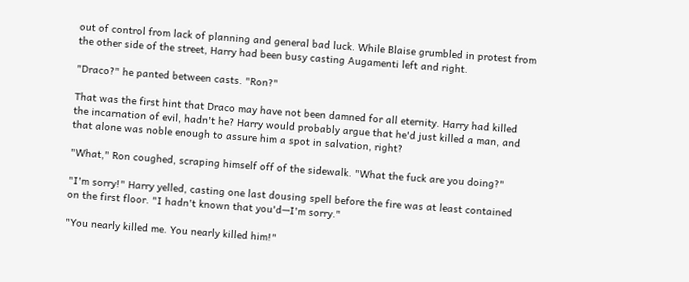out of control from lack of planning and general bad luck. While Blaise grumbled in protest from the other side of the street, Harry had been busy casting Augamenti left and right.

"Draco?" he panted between casts. "Ron?"

That was the first hint that Draco may have not been damned for all eternity. Harry had killed the incarnation of evil, hadn't he? Harry would probably argue that he'd just killed a man, and that alone was noble enough to assure him a spot in salvation, right?

"What," Ron coughed, scraping himself off of the sidewalk. "What the fuck are you doing?"

"I'm sorry!" Harry yelled, casting one last dousing spell before the fire was at least contained on the first floor. "I hadn't known that you'd—I'm sorry."

"You nearly killed me. You nearly killed him!"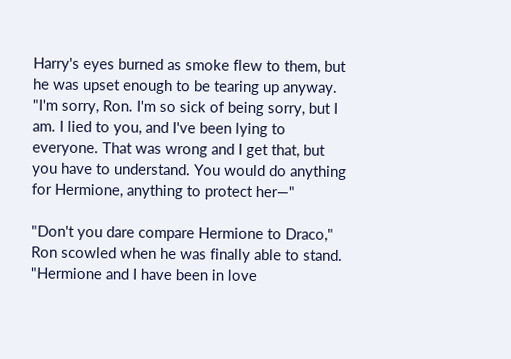Harry's eyes burned as smoke flew to them, but he was upset enough to be tearing up anyway. "I'm sorry, Ron. I'm so sick of being sorry, but I am. I lied to you, and I've been lying to everyone. That was wrong and I get that, but you have to understand. You would do anything for Hermione, anything to protect her—"

"Don't you dare compare Hermione to Draco," Ron scowled when he was finally able to stand. "Hermione and I have been in love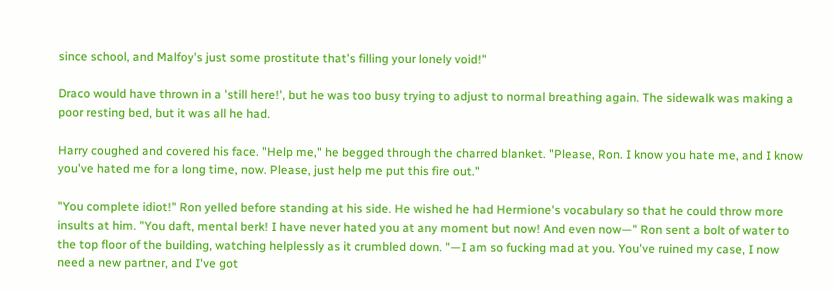since school, and Malfoy's just some prostitute that's filling your lonely void!"

Draco would have thrown in a 'still here!', but he was too busy trying to adjust to normal breathing again. The sidewalk was making a poor resting bed, but it was all he had.

Harry coughed and covered his face. "Help me," he begged through the charred blanket. "Please, Ron. I know you hate me, and I know you've hated me for a long time, now. Please, just help me put this fire out."

"You complete idiot!" Ron yelled before standing at his side. He wished he had Hermione's vocabulary so that he could throw more insults at him. "You daft, mental berk! I have never hated you at any moment but now! And even now—" Ron sent a bolt of water to the top floor of the building, watching helplessly as it crumbled down. "—I am so fucking mad at you. You've ruined my case, I now need a new partner, and I've got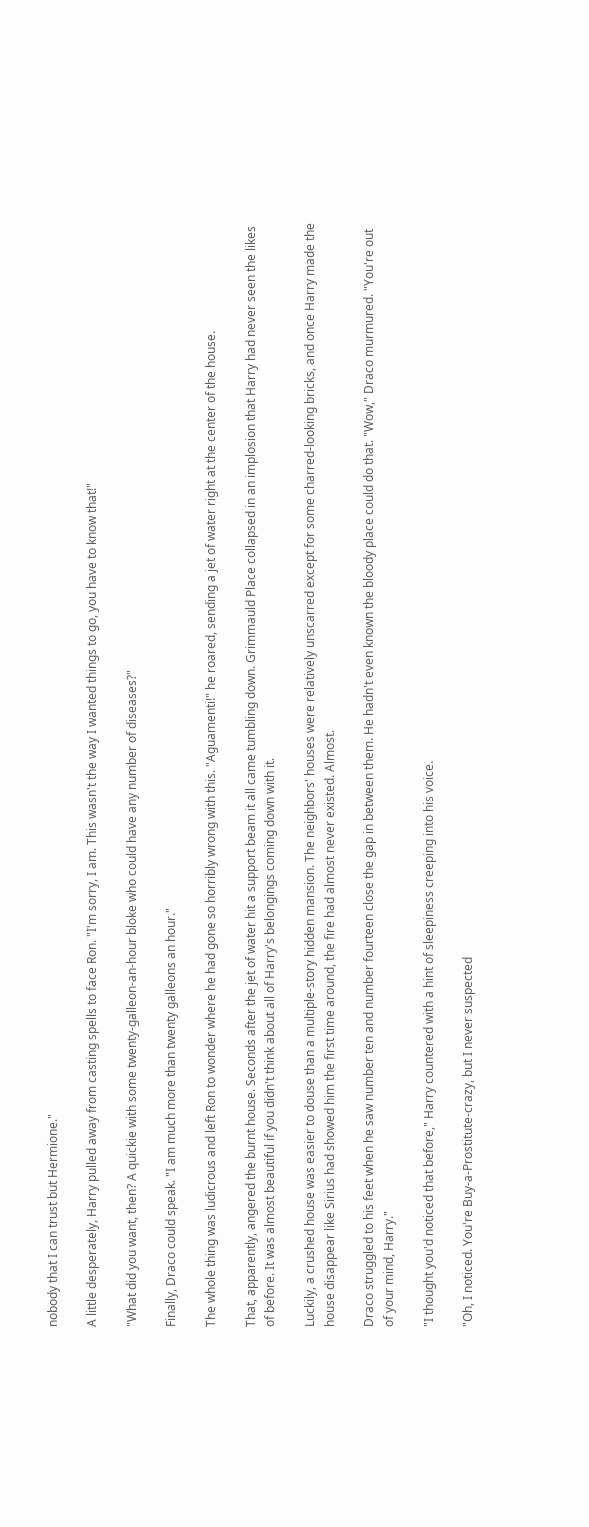nobody that I can trust but Hermione."

A little desperately, Harry pulled away from casting spells to face Ron. "I'm sorry, I am. This wasn't the way I wanted things to go, you have to know that!"

"What did you want, then? A quickie with some twenty-galleon-an-hour bloke who could have any number of diseases?"

Finally, Draco could speak. "I am much more than twenty galleons an hour."

The whole thing was ludicrous and left Ron to wonder where he had gone so horribly wrong with this. "Aguamenti!" he roared, sending a jet of water right at the center of the house.

That, apparently, angered the burnt house. Seconds after the jet of water hit a support beam it all came tumbling down. Grimmauld Place collapsed in an implosion that Harry had never seen the likes of before. It was almost beautiful if you didn't think about all of Harry's belongings coming down with it.

Luckily, a crushed house was easier to douse than a multiple-story hidden mansion. The neighbors' houses were relatively unscarred except for some charred-looking bricks, and once Harry made the house disappear like Sirius had showed him the first time around, the fire had almost never existed. Almost.

Draco struggled to his feet when he saw number ten and number fourteen close the gap in between them. He hadn't even known the bloody place could do that. "Wow," Draco murmured. "You're out of your mind, Harry."

"I thought you'd noticed that before," Harry countered with a hint of sleepiness creeping into his voice.

"Oh, I noticed. You're Buy-a-Prostitute-crazy, but I never suspected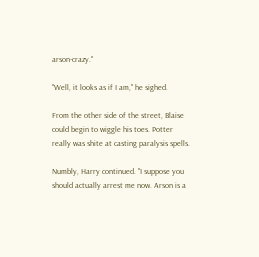arson-crazy."

"Well, it looks as if I am," he sighed.

From the other side of the street, Blaise could begin to wiggle his toes. Potter really was shite at casting paralysis spells.

Numbly, Harry continued. "I suppose you should actually arrest me now. Arson is a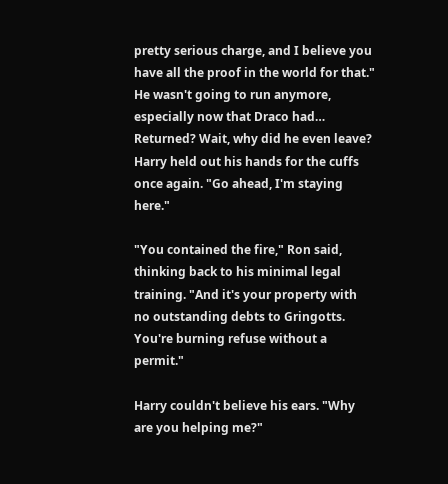pretty serious charge, and I believe you have all the proof in the world for that." He wasn't going to run anymore, especially now that Draco had… Returned? Wait, why did he even leave? Harry held out his hands for the cuffs once again. "Go ahead, I'm staying here."

"You contained the fire," Ron said, thinking back to his minimal legal training. "And it's your property with no outstanding debts to Gringotts. You're burning refuse without a permit."

Harry couldn't believe his ears. "Why are you helping me?"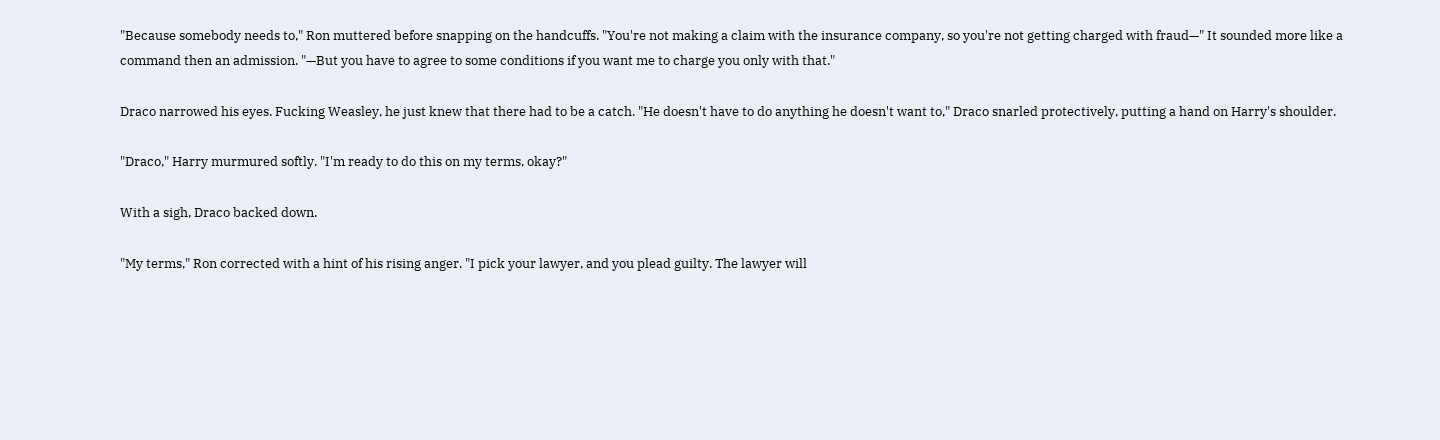"Because somebody needs to," Ron muttered before snapping on the handcuffs. "You're not making a claim with the insurance company, so you're not getting charged with fraud—" It sounded more like a command then an admission. "—But you have to agree to some conditions if you want me to charge you only with that."

Draco narrowed his eyes. Fucking Weasley, he just knew that there had to be a catch. "He doesn't have to do anything he doesn't want to," Draco snarled protectively, putting a hand on Harry's shoulder.

"Draco," Harry murmured softly. "I'm ready to do this on my terms, okay?"

With a sigh, Draco backed down.

"My terms," Ron corrected with a hint of his rising anger. "I pick your lawyer, and you plead guilty. The lawyer will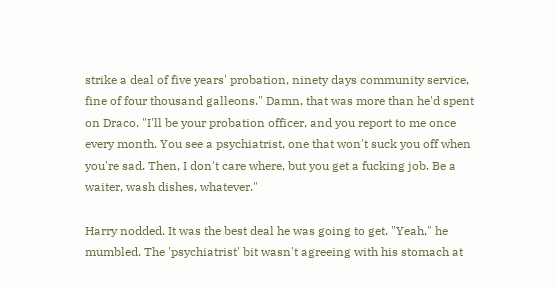strike a deal of five years' probation, ninety days community service, fine of four thousand galleons." Damn, that was more than he'd spent on Draco. "I'll be your probation officer, and you report to me once every month. You see a psychiatrist, one that won't suck you off when you're sad. Then, I don't care where, but you get a fucking job. Be a waiter, wash dishes, whatever."

Harry nodded. It was the best deal he was going to get. "Yeah," he mumbled. The 'psychiatrist' bit wasn't agreeing with his stomach at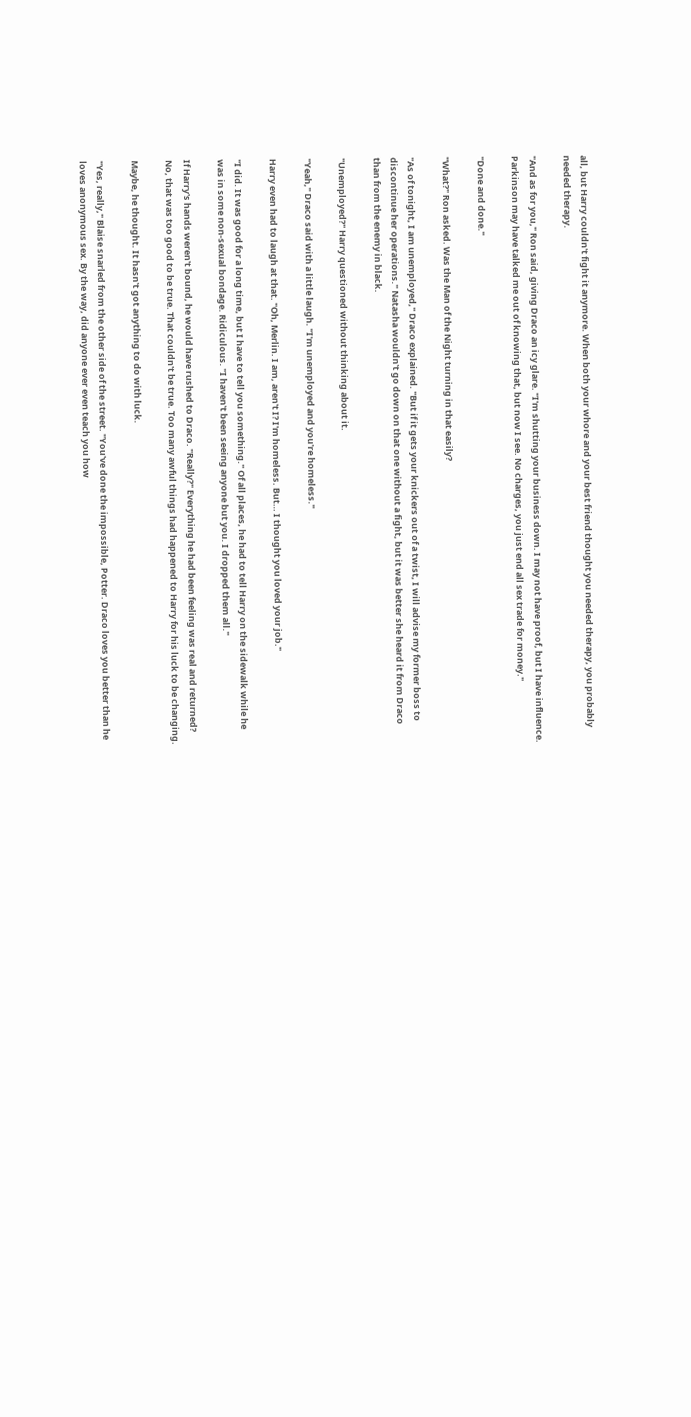all, but Harry couldn't fight it anymore. When both your whore and your best friend thought you needed therapy, you probably needed therapy.

"And as for you," Ron said, giving Draco an icy glare. "I'm shutting your business down. I may not have proof, but I have influence. Parkinson may have talked me out of knowing that, but now I see. No charges, you just end all sex trade for money."

"Done and done."

"What?" Ron asked. Was the Man of the Night turning in that easily?

"As of tonight, I am unemployed," Draco explained. "But if it gets your knickers out of a twist, I will advise my former boss to discontinue her operations." Natasha wouldn't go down on that one without a fight, but it was better she heard it from Draco than from the enemy in black.

"Unemployed?" Harry questioned without thinking about it.

"Yeah," Draco said with a little laugh. "I'm unemployed and you're homeless."

Harry even had to laugh at that. "Oh, Merlin. I am, aren't I? I'm homeless. But… I thought you loved your job."

"I did. It was good for a long time, but I have to tell you something." Of all places, he had to tell Harry on the sidewalk while he was in some non-sexual bondage. Ridiculous. "I haven't been seeing anyone but you. I dropped them all."

If Harry's hands weren't bound, he would have rushed to Draco. "Really?" Everything he had been feeling was real and returned? No, that was too good to be true. That couldn't be true. Too many awful things had happened to Harry for his luck to be changing.

Maybe, he thought. It hasn't got anything to do with luck.

"Yes, really," Blaise snarled from the other side of the street. "You've done the impossible, Potter. Draco loves you better than he loves anonymous sex. By the way, did anyone ever even teach you how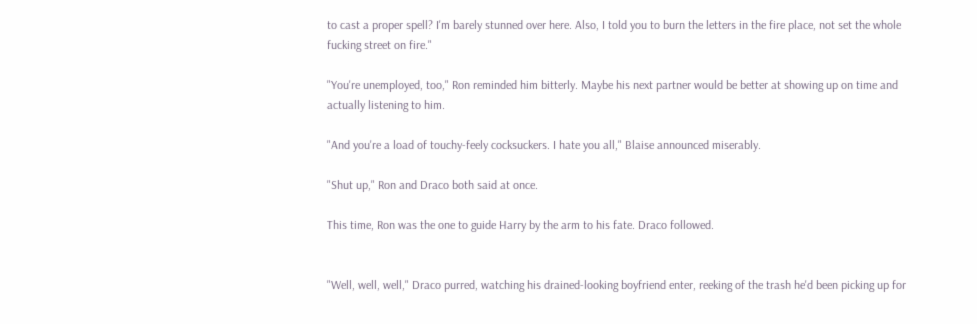to cast a proper spell? I'm barely stunned over here. Also, I told you to burn the letters in the fire place, not set the whole fucking street on fire."

"You're unemployed, too," Ron reminded him bitterly. Maybe his next partner would be better at showing up on time and actually listening to him.

"And you're a load of touchy-feely cocksuckers. I hate you all," Blaise announced miserably.

"Shut up," Ron and Draco both said at once.

This time, Ron was the one to guide Harry by the arm to his fate. Draco followed.


"Well, well, well," Draco purred, watching his drained-looking boyfriend enter, reeking of the trash he'd been picking up for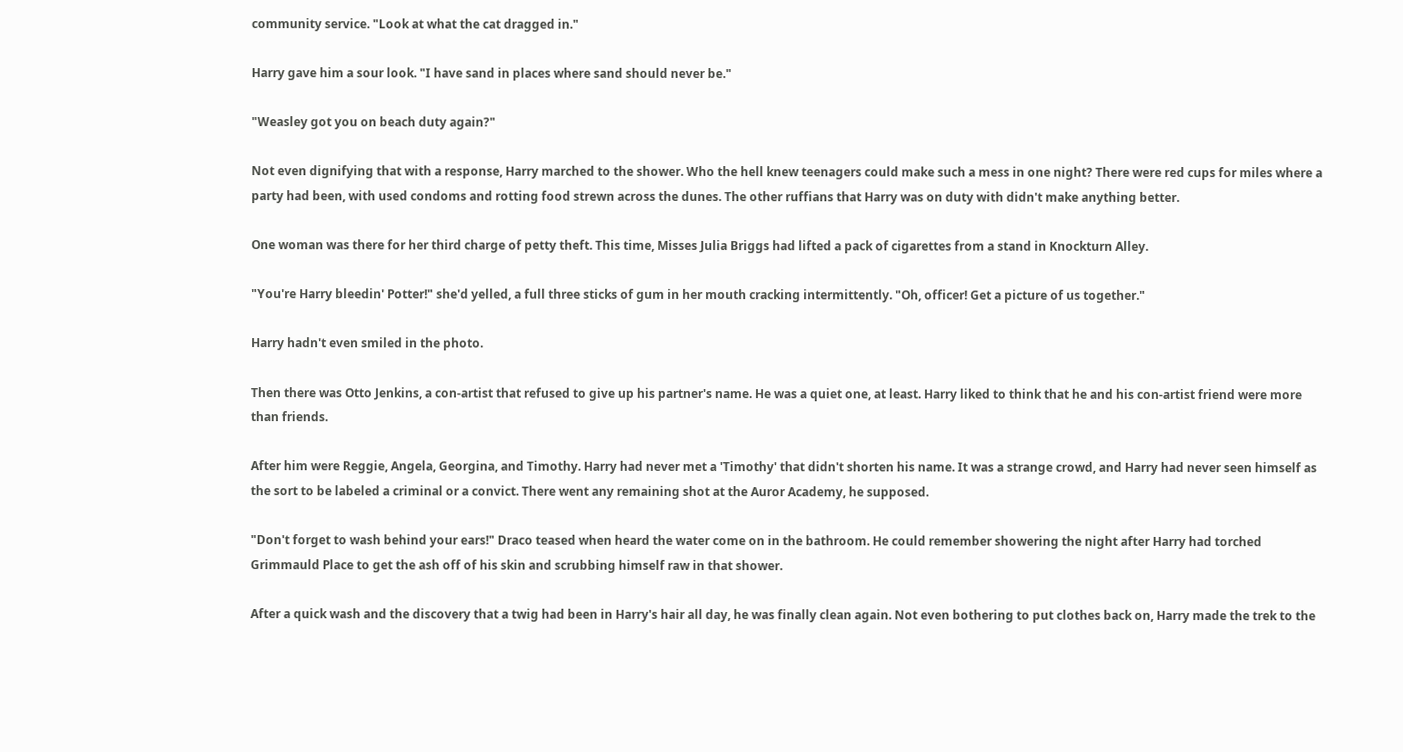community service. "Look at what the cat dragged in."

Harry gave him a sour look. "I have sand in places where sand should never be."

"Weasley got you on beach duty again?"

Not even dignifying that with a response, Harry marched to the shower. Who the hell knew teenagers could make such a mess in one night? There were red cups for miles where a party had been, with used condoms and rotting food strewn across the dunes. The other ruffians that Harry was on duty with didn't make anything better.

One woman was there for her third charge of petty theft. This time, Misses Julia Briggs had lifted a pack of cigarettes from a stand in Knockturn Alley.

"You're Harry bleedin' Potter!" she'd yelled, a full three sticks of gum in her mouth cracking intermittently. "Oh, officer! Get a picture of us together."

Harry hadn't even smiled in the photo.

Then there was Otto Jenkins, a con-artist that refused to give up his partner's name. He was a quiet one, at least. Harry liked to think that he and his con-artist friend were more than friends.

After him were Reggie, Angela, Georgina, and Timothy. Harry had never met a 'Timothy' that didn't shorten his name. It was a strange crowd, and Harry had never seen himself as the sort to be labeled a criminal or a convict. There went any remaining shot at the Auror Academy, he supposed.

"Don't forget to wash behind your ears!" Draco teased when heard the water come on in the bathroom. He could remember showering the night after Harry had torched Grimmauld Place to get the ash off of his skin and scrubbing himself raw in that shower.

After a quick wash and the discovery that a twig had been in Harry's hair all day, he was finally clean again. Not even bothering to put clothes back on, Harry made the trek to the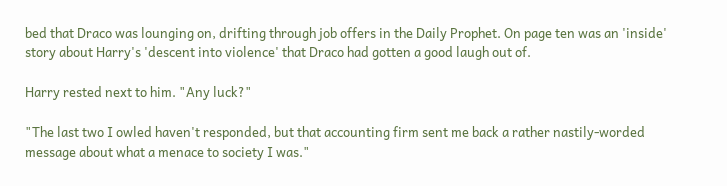bed that Draco was lounging on, drifting through job offers in the Daily Prophet. On page ten was an 'inside' story about Harry's 'descent into violence' that Draco had gotten a good laugh out of.

Harry rested next to him. "Any luck?"

"The last two I owled haven't responded, but that accounting firm sent me back a rather nastily-worded message about what a menace to society I was."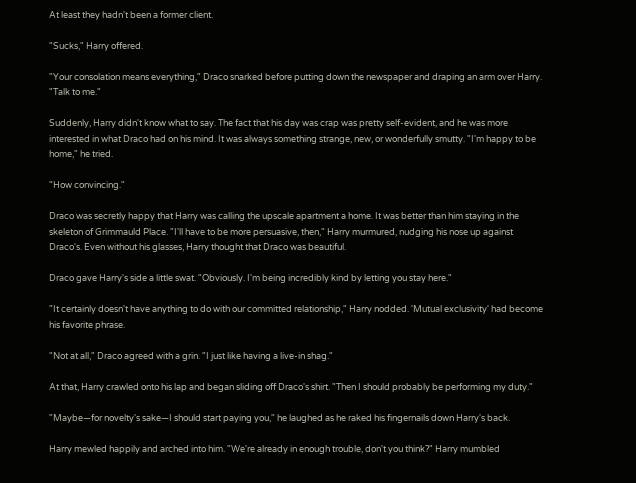At least they hadn't been a former client.

"Sucks," Harry offered.

"Your consolation means everything," Draco snarked before putting down the newspaper and draping an arm over Harry. "Talk to me."

Suddenly, Harry didn't know what to say. The fact that his day was crap was pretty self-evident, and he was more interested in what Draco had on his mind. It was always something strange, new, or wonderfully smutty. "I'm happy to be home," he tried.

"How convincing."

Draco was secretly happy that Harry was calling the upscale apartment a home. It was better than him staying in the skeleton of Grimmauld Place. "I'll have to be more persuasive, then," Harry murmured, nudging his nose up against Draco's. Even without his glasses, Harry thought that Draco was beautiful.

Draco gave Harry's side a little swat. "Obviously. I'm being incredibly kind by letting you stay here."

"It certainly doesn't have anything to do with our committed relationship," Harry nodded. 'Mutual exclusivity' had become his favorite phrase.

"Not at all," Draco agreed with a grin. "I just like having a live-in shag."

At that, Harry crawled onto his lap and began sliding off Draco's shirt. "Then I should probably be performing my duty."

"Maybe—for novelty's sake—I should start paying you," he laughed as he raked his fingernails down Harry's back.

Harry mewled happily and arched into him. "We're already in enough trouble, don't you think?" Harry mumbled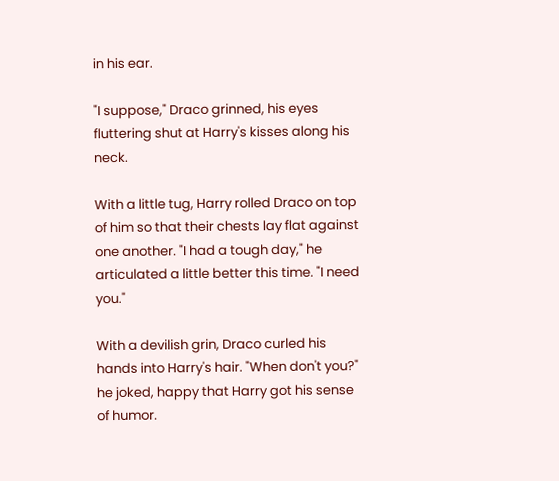in his ear.

"I suppose," Draco grinned, his eyes fluttering shut at Harry's kisses along his neck.

With a little tug, Harry rolled Draco on top of him so that their chests lay flat against one another. "I had a tough day," he articulated a little better this time. "I need you."

With a devilish grin, Draco curled his hands into Harry's hair. "When don't you?" he joked, happy that Harry got his sense of humor.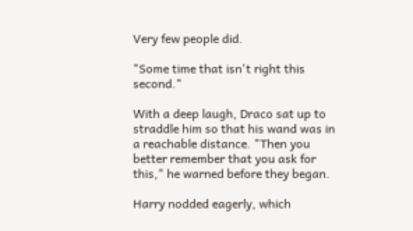Very few people did.

"Some time that isn't right this second."

With a deep laugh, Draco sat up to straddle him so that his wand was in a reachable distance. "Then you better remember that you ask for this," he warned before they began.

Harry nodded eagerly, which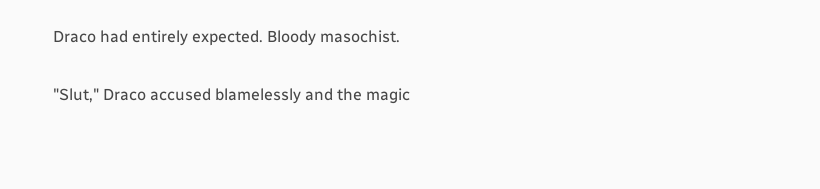Draco had entirely expected. Bloody masochist.

"Slut," Draco accused blamelessly and the magic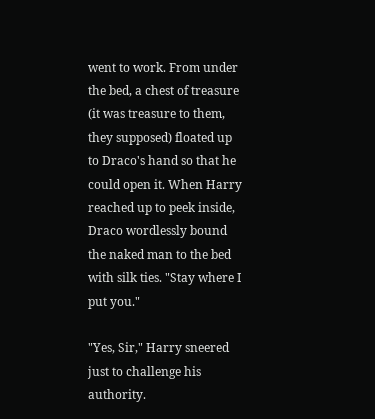went to work. From under the bed, a chest of treasure (it was treasure to them, they supposed) floated up to Draco's hand so that he could open it. When Harry reached up to peek inside, Draco wordlessly bound the naked man to the bed with silk ties. "Stay where I put you."

"Yes, Sir," Harry sneered just to challenge his authority.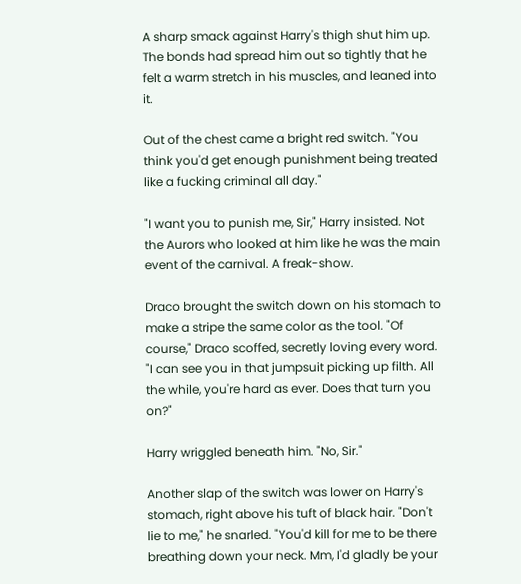A sharp smack against Harry's thigh shut him up. The bonds had spread him out so tightly that he felt a warm stretch in his muscles, and leaned into it.

Out of the chest came a bright red switch. "You think you'd get enough punishment being treated like a fucking criminal all day."

"I want you to punish me, Sir," Harry insisted. Not the Aurors who looked at him like he was the main event of the carnival. A freak-show.

Draco brought the switch down on his stomach to make a stripe the same color as the tool. "Of course," Draco scoffed, secretly loving every word. "I can see you in that jumpsuit picking up filth. All the while, you're hard as ever. Does that turn you on?"

Harry wriggled beneath him. "No, Sir."

Another slap of the switch was lower on Harry's stomach, right above his tuft of black hair. "Don't lie to me," he snarled. "You'd kill for me to be there breathing down your neck. Mm, I'd gladly be your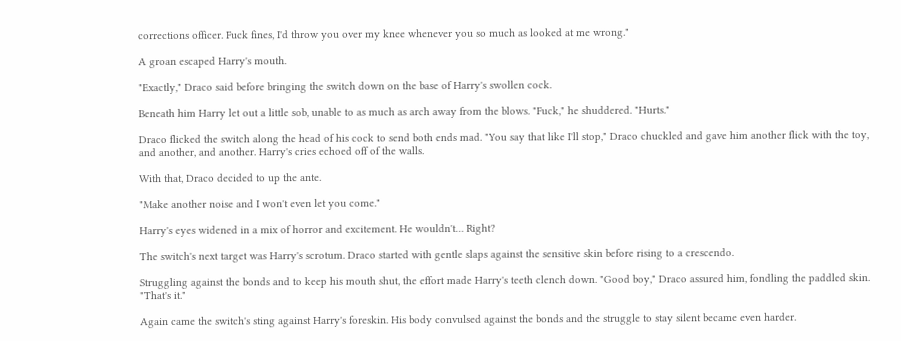corrections officer. Fuck fines, I'd throw you over my knee whenever you so much as looked at me wrong."

A groan escaped Harry's mouth.

"Exactly," Draco said before bringing the switch down on the base of Harry's swollen cock.

Beneath him Harry let out a little sob, unable to as much as arch away from the blows. "Fuck," he shuddered. "Hurts."

Draco flicked the switch along the head of his cock to send both ends mad. "You say that like I'll stop," Draco chuckled and gave him another flick with the toy, and another, and another. Harry's cries echoed off of the walls.

With that, Draco decided to up the ante.

"Make another noise and I won't even let you come."

Harry's eyes widened in a mix of horror and excitement. He wouldn't… Right?

The switch's next target was Harry's scrotum. Draco started with gentle slaps against the sensitive skin before rising to a crescendo.

Struggling against the bonds and to keep his mouth shut, the effort made Harry's teeth clench down. "Good boy," Draco assured him, fondling the paddled skin. "That's it."

Again came the switch's sting against Harry's foreskin. His body convulsed against the bonds and the struggle to stay silent became even harder.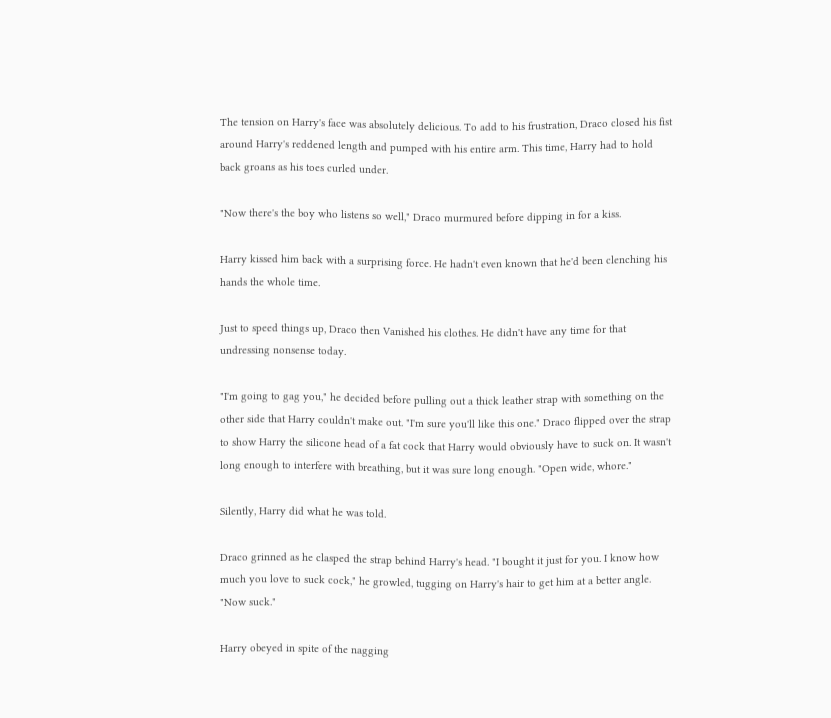The tension on Harry's face was absolutely delicious. To add to his frustration, Draco closed his fist around Harry's reddened length and pumped with his entire arm. This time, Harry had to hold back groans as his toes curled under.

"Now there's the boy who listens so well," Draco murmured before dipping in for a kiss.

Harry kissed him back with a surprising force. He hadn't even known that he'd been clenching his hands the whole time.

Just to speed things up, Draco then Vanished his clothes. He didn't have any time for that undressing nonsense today.

"I'm going to gag you," he decided before pulling out a thick leather strap with something on the other side that Harry couldn't make out. "I'm sure you'll like this one." Draco flipped over the strap to show Harry the silicone head of a fat cock that Harry would obviously have to suck on. It wasn't long enough to interfere with breathing, but it was sure long enough. "Open wide, whore."

Silently, Harry did what he was told.

Draco grinned as he clasped the strap behind Harry's head. "I bought it just for you. I know how much you love to suck cock," he growled, tugging on Harry's hair to get him at a better angle. "Now suck."

Harry obeyed in spite of the nagging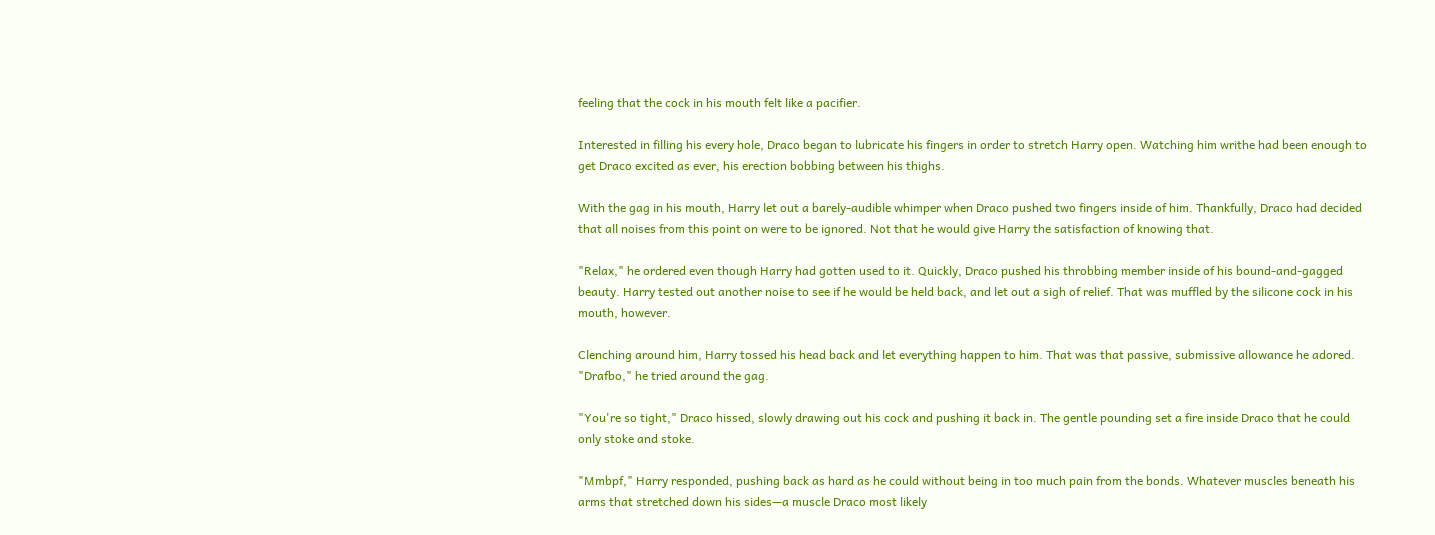feeling that the cock in his mouth felt like a pacifier.

Interested in filling his every hole, Draco began to lubricate his fingers in order to stretch Harry open. Watching him writhe had been enough to get Draco excited as ever, his erection bobbing between his thighs.

With the gag in his mouth, Harry let out a barely-audible whimper when Draco pushed two fingers inside of him. Thankfully, Draco had decided that all noises from this point on were to be ignored. Not that he would give Harry the satisfaction of knowing that.

"Relax," he ordered even though Harry had gotten used to it. Quickly, Draco pushed his throbbing member inside of his bound-and-gagged beauty. Harry tested out another noise to see if he would be held back, and let out a sigh of relief. That was muffled by the silicone cock in his mouth, however.

Clenching around him, Harry tossed his head back and let everything happen to him. That was that passive, submissive allowance he adored. "Drafbo," he tried around the gag.

"You're so tight," Draco hissed, slowly drawing out his cock and pushing it back in. The gentle pounding set a fire inside Draco that he could only stoke and stoke.

"Mmbpf," Harry responded, pushing back as hard as he could without being in too much pain from the bonds. Whatever muscles beneath his arms that stretched down his sides—a muscle Draco most likely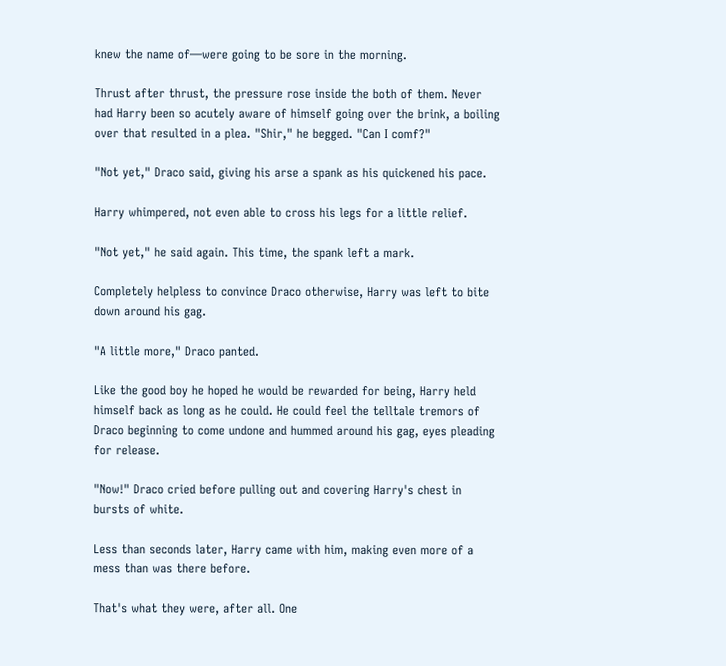knew the name of—were going to be sore in the morning.

Thrust after thrust, the pressure rose inside the both of them. Never had Harry been so acutely aware of himself going over the brink, a boiling over that resulted in a plea. "Shir," he begged. "Can I comf?"

"Not yet," Draco said, giving his arse a spank as his quickened his pace.

Harry whimpered, not even able to cross his legs for a little relief.

"Not yet," he said again. This time, the spank left a mark.

Completely helpless to convince Draco otherwise, Harry was left to bite down around his gag.

"A little more," Draco panted.

Like the good boy he hoped he would be rewarded for being, Harry held himself back as long as he could. He could feel the telltale tremors of Draco beginning to come undone and hummed around his gag, eyes pleading for release.

"Now!" Draco cried before pulling out and covering Harry's chest in bursts of white.

Less than seconds later, Harry came with him, making even more of a mess than was there before.

That's what they were, after all. One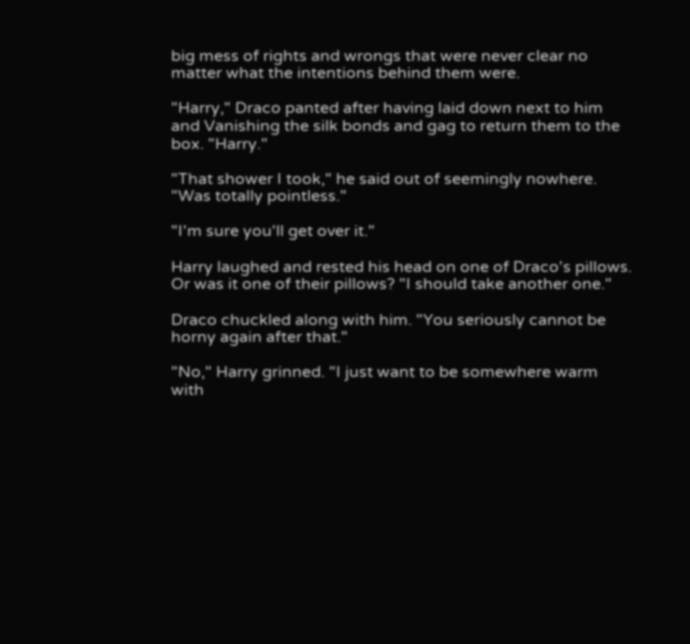big mess of rights and wrongs that were never clear no matter what the intentions behind them were.

"Harry," Draco panted after having laid down next to him and Vanishing the silk bonds and gag to return them to the box. "Harry."

"That shower I took," he said out of seemingly nowhere. "Was totally pointless."

"I'm sure you'll get over it."

Harry laughed and rested his head on one of Draco's pillows. Or was it one of their pillows? "I should take another one."

Draco chuckled along with him. "You seriously cannot be horny again after that."

"No," Harry grinned. "I just want to be somewhere warm with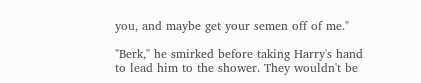you, and maybe get your semen off of me."

"Berk," he smirked before taking Harry's hand to lead him to the shower. They wouldn't be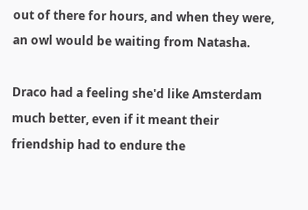out of there for hours, and when they were, an owl would be waiting from Natasha.

Draco had a feeling she'd like Amsterdam much better, even if it meant their friendship had to endure the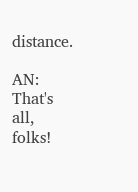distance.

AN: That's all, folks!